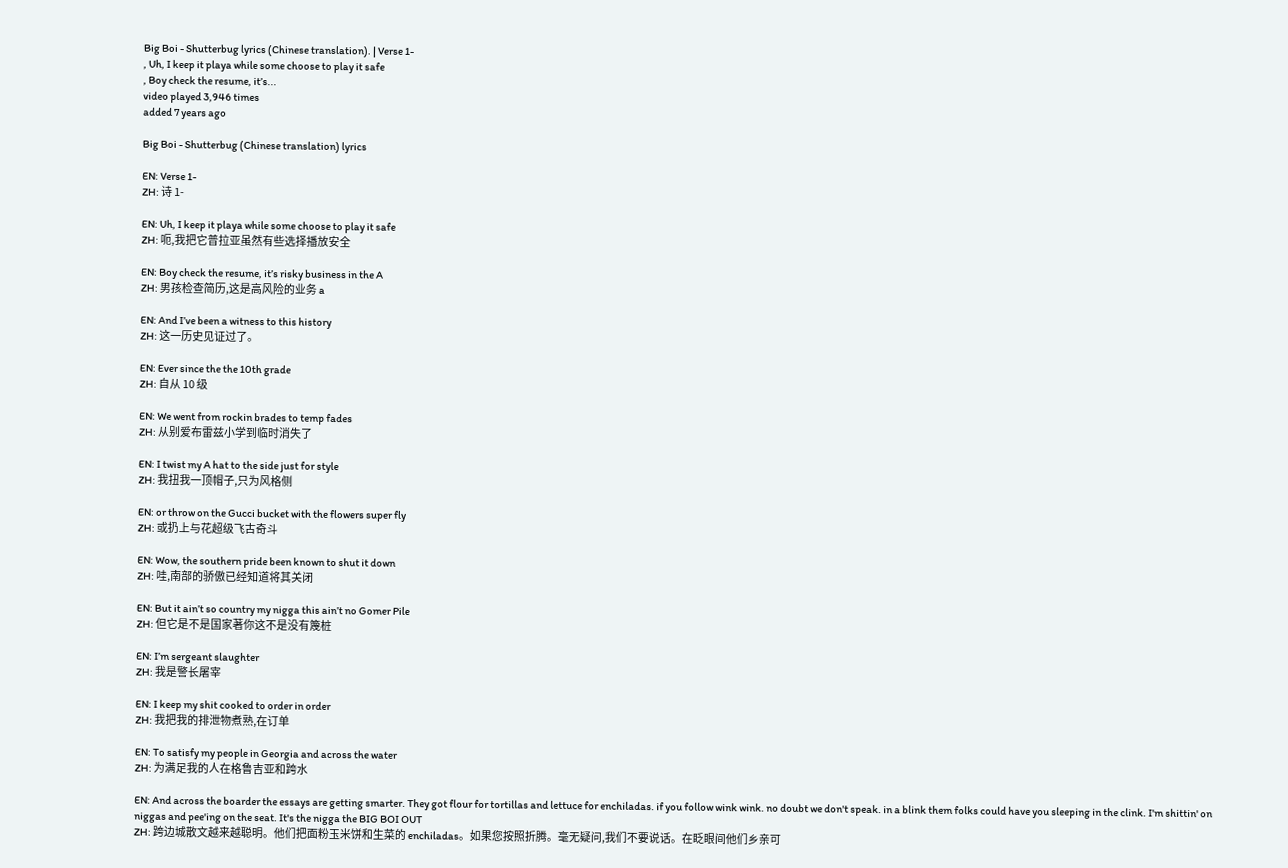Big Boi - Shutterbug lyrics (Chinese translation). | Verse 1-
, Uh, I keep it playa while some choose to play it safe
, Boy check the resume, it’s...
video played 3,946 times
added 7 years ago

Big Boi - Shutterbug (Chinese translation) lyrics

EN: Verse 1-
ZH: 诗 1-

EN: Uh, I keep it playa while some choose to play it safe
ZH: 呃,我把它普拉亚虽然有些选择播放安全

EN: Boy check the resume, it’s risky business in the A
ZH: 男孩检查简历,这是高风险的业务 a

EN: And I’ve been a witness to this history
ZH: 这一历史见证过了。

EN: Ever since the the 10th grade
ZH: 自从 10 级

EN: We went from rockin brades to temp fades
ZH: 从别爱布雷兹小学到临时消失了

EN: I twist my A hat to the side just for style
ZH: 我扭我一顶帽子,只为风格侧

EN: or throw on the Gucci bucket with the flowers super fly
ZH: 或扔上与花超级飞古奇斗

EN: Wow, the southern pride been known to shut it down
ZH: 哇,南部的骄傲已经知道将其关闭

EN: But it ain’t so country my nigga this ain’t no Gomer Pile
ZH: 但它是不是国家著你这不是没有篾桩

EN: I’m sergeant slaughter
ZH: 我是警长屠宰

EN: I keep my shit cooked to order in order
ZH: 我把我的排泄物煮熟,在订单

EN: To satisfy my people in Georgia and across the water
ZH: 为满足我的人在格鲁吉亚和跨水

EN: And across the boarder the essays are getting smarter. They got flour for tortillas and lettuce for enchiladas. if you follow wink wink. no doubt we don't speak. in a blink them folks could have you sleeping in the clink. I'm shittin' on niggas and pee'ing on the seat. It's the nigga the BIG BOI OUT
ZH: 跨边城散文越来越聪明。他们把面粉玉米饼和生菜的 enchiladas。如果您按照折腾。毫无疑问,我们不要说话。在眨眼间他们乡亲可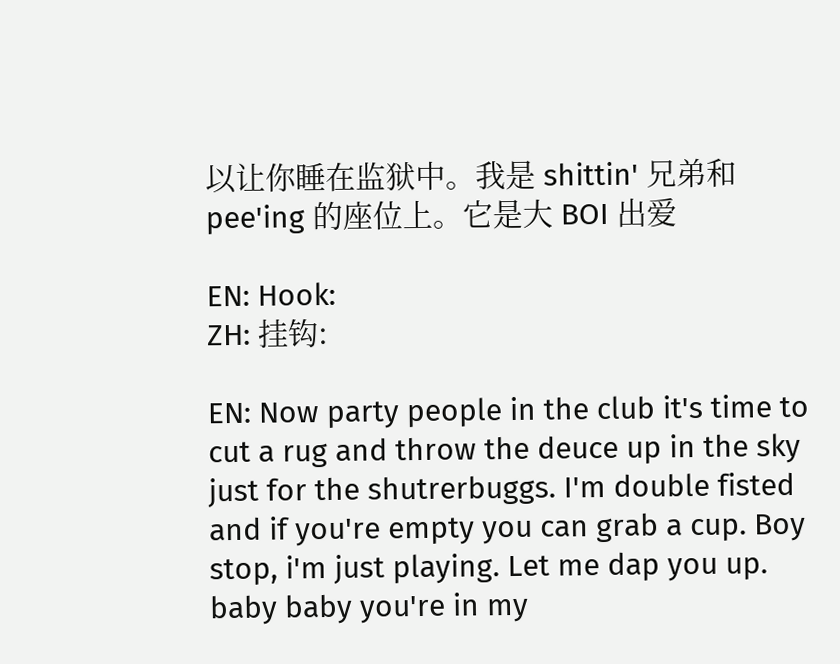以让你睡在监狱中。我是 shittin' 兄弟和 pee'ing 的座位上。它是大 BOI 出爱

EN: Hook:
ZH: 挂钩:

EN: Now party people in the club it's time to cut a rug and throw the deuce up in the sky just for the shutrerbuggs. I'm double fisted and if you're empty you can grab a cup. Boy stop, i'm just playing. Let me dap you up. baby baby you're in my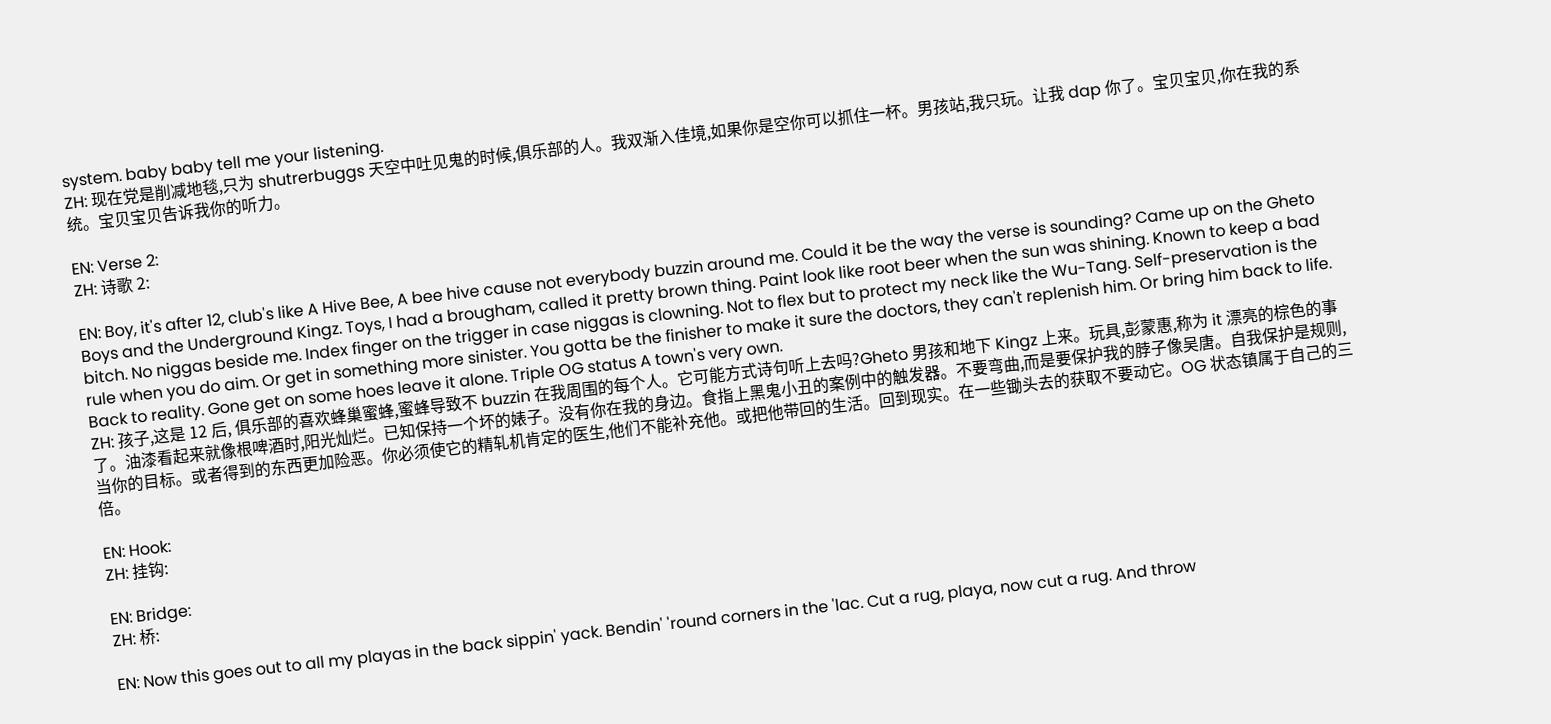system. baby baby tell me your listening.
ZH: 现在党是削减地毯,只为 shutrerbuggs 天空中吐见鬼的时候,俱乐部的人。我双渐入佳境,如果你是空你可以抓住一杯。男孩站,我只玩。让我 dap 你了。宝贝宝贝,你在我的系统。宝贝宝贝告诉我你的听力。

EN: Verse 2:
ZH: 诗歌 2:

EN: Boy, it's after 12, club's like A Hive Bee, A bee hive cause not everybody buzzin around me. Could it be the way the verse is sounding? Came up on the Gheto Boys and the Underground Kingz. Toys, I had a brougham, called it pretty brown thing. Paint look like root beer when the sun was shining. Known to keep a bad bitch. No niggas beside me. Index finger on the trigger in case niggas is clowning. Not to flex but to protect my neck like the Wu-Tang. Self-preservation is the rule when you do aim. Or get in something more sinister. You gotta be the finisher to make it sure the doctors, they can't replenish him. Or bring him back to life. Back to reality. Gone get on some hoes leave it alone. Triple OG status A town's very own.
ZH: 孩子,这是 12 后, 俱乐部的喜欢蜂巢蜜蜂,蜜蜂导致不 buzzin 在我周围的每个人。它可能方式诗句听上去吗?Gheto 男孩和地下 Kingz 上来。玩具,彭蒙惠,称为 it 漂亮的棕色的事了。油漆看起来就像根啤酒时,阳光灿烂。已知保持一个坏的婊子。没有你在我的身边。食指上黑鬼小丑的案例中的触发器。不要弯曲,而是要保护我的脖子像吴唐。自我保护是规则,当你的目标。或者得到的东西更加险恶。你必须使它的精轧机肯定的医生,他们不能补充他。或把他带回的生活。回到现实。在一些锄头去的获取不要动它。OG 状态镇属于自己的三倍。

EN: Hook:
ZH: 挂钩:

EN: Bridge:
ZH: 桥:

EN: Now this goes out to all my playas in the back sippin' yack. Bendin' 'round corners in the 'lac. Cut a rug, playa, now cut a rug. And throw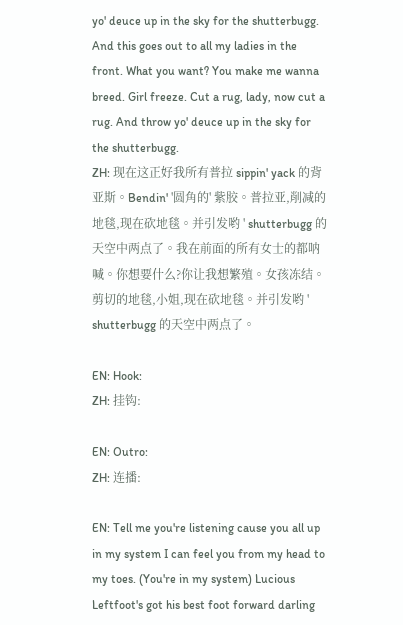yo' deuce up in the sky for the shutterbugg. And this goes out to all my ladies in the front. What you want? You make me wanna breed. Girl freeze. Cut a rug, lady, now cut a rug. And throw yo' deuce up in the sky for the shutterbugg.
ZH: 现在这正好我所有普拉 sippin' yack 的背亚斯。Bendin' '圆角的' 紫胶。普拉亚,削减的地毯,现在砍地毯。并引发哟 ' shutterbugg 的天空中两点了。我在前面的所有女士的都呐喊。你想要什么?你让我想繁殖。女孩冻结。剪切的地毯,小姐,现在砍地毯。并引发哟 ' shutterbugg 的天空中两点了。

EN: Hook:
ZH: 挂钩:

EN: Outro:
ZH: 连播:

EN: Tell me you're listening cause you all up in my system I can feel you from my head to my toes. (You're in my system) Lucious Leftfoot's got his best foot forward darling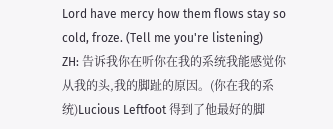Lord have mercy how them flows stay so cold, froze. (Tell me you're listening)
ZH: 告诉我你在听你在我的系统我能感觉你从我的头,我的脚趾的原因。(你在我的系统)Lucious Leftfoot 得到了他最好的脚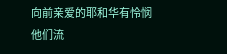向前亲爱的耶和华有怜悯他们流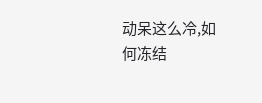动呆这么冷,如何冻结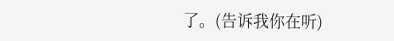了。(告诉我你在听)